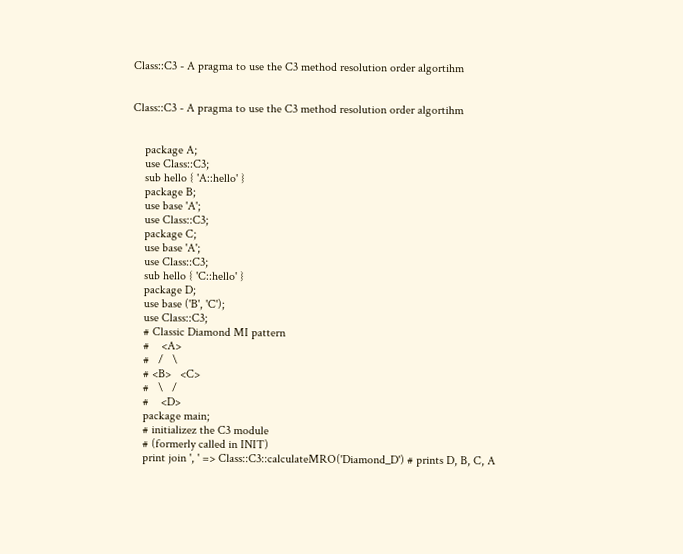Class::C3 - A pragma to use the C3 method resolution order algortihm


Class::C3 - A pragma to use the C3 method resolution order algortihm


    package A;
    use Class::C3;
    sub hello { 'A::hello' }
    package B;
    use base 'A';
    use Class::C3;
    package C;
    use base 'A';
    use Class::C3;
    sub hello { 'C::hello' }
    package D;
    use base ('B', 'C');
    use Class::C3;
    # Classic Diamond MI pattern
    #    <A>
    #   /   \
    # <B>   <C>
    #   \   /
    #    <D>
    package main;
    # initializez the C3 module
    # (formerly called in INIT)
    print join ', ' => Class::C3::calculateMRO('Diamond_D') # prints D, B, C, A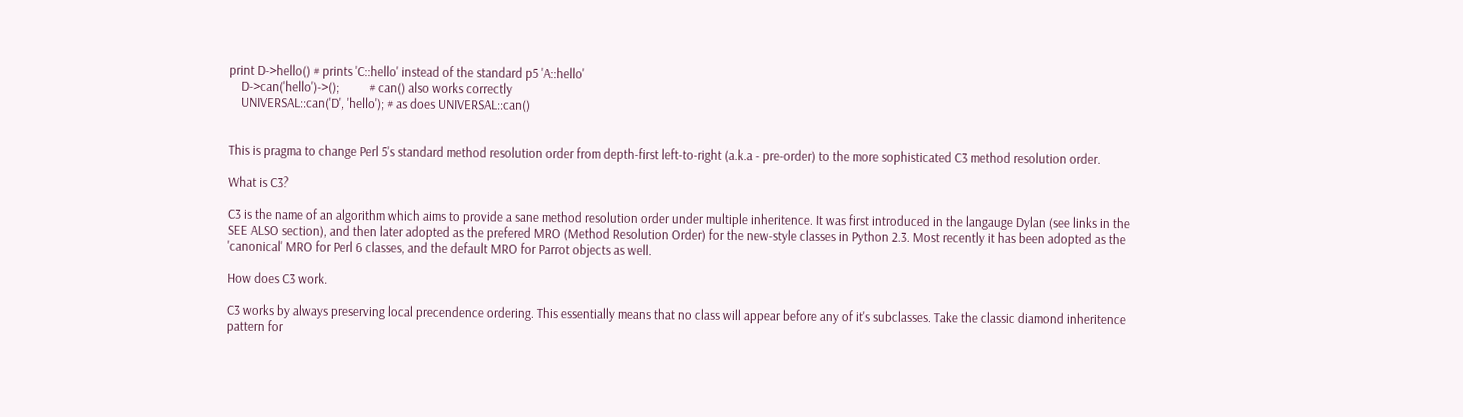print D->hello() # prints 'C::hello' instead of the standard p5 'A::hello'
    D->can('hello')->();          # can() also works correctly
    UNIVERSAL::can('D', 'hello'); # as does UNIVERSAL::can()


This is pragma to change Perl 5's standard method resolution order from depth-first left-to-right (a.k.a - pre-order) to the more sophisticated C3 method resolution order.

What is C3?

C3 is the name of an algorithm which aims to provide a sane method resolution order under multiple inheritence. It was first introduced in the langauge Dylan (see links in the SEE ALSO section), and then later adopted as the prefered MRO (Method Resolution Order) for the new-style classes in Python 2.3. Most recently it has been adopted as the 'canonical' MRO for Perl 6 classes, and the default MRO for Parrot objects as well.

How does C3 work.

C3 works by always preserving local precendence ordering. This essentially means that no class will appear before any of it's subclasses. Take the classic diamond inheritence pattern for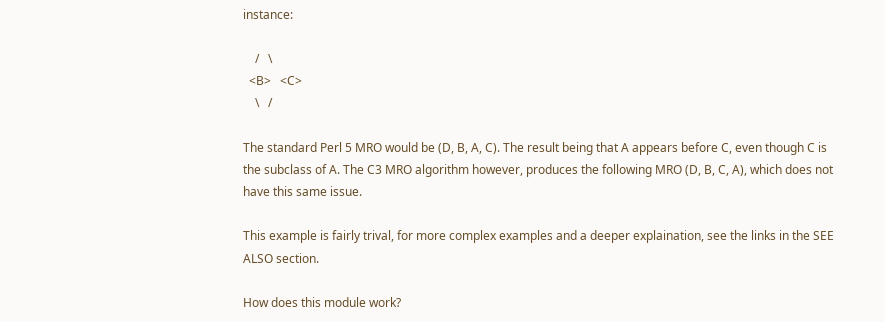instance:

    /   \
  <B>   <C>
    \   /

The standard Perl 5 MRO would be (D, B, A, C). The result being that A appears before C, even though C is the subclass of A. The C3 MRO algorithm however, produces the following MRO (D, B, C, A), which does not have this same issue.

This example is fairly trival, for more complex examples and a deeper explaination, see the links in the SEE ALSO section.

How does this module work?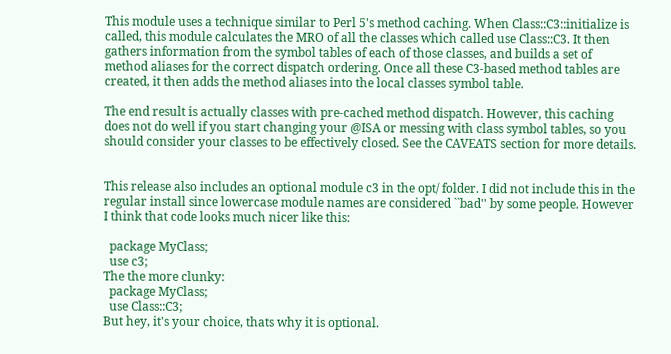This module uses a technique similar to Perl 5's method caching. When Class::C3::initialize is called, this module calculates the MRO of all the classes which called use Class::C3. It then gathers information from the symbol tables of each of those classes, and builds a set of method aliases for the correct dispatch ordering. Once all these C3-based method tables are created, it then adds the method aliases into the local classes symbol table.

The end result is actually classes with pre-cached method dispatch. However, this caching does not do well if you start changing your @ISA or messing with class symbol tables, so you should consider your classes to be effectively closed. See the CAVEATS section for more details.


This release also includes an optional module c3 in the opt/ folder. I did not include this in the regular install since lowercase module names are considered ``bad'' by some people. However I think that code looks much nicer like this:

  package MyClass;
  use c3;
The the more clunky:
  package MyClass;
  use Class::C3;
But hey, it's your choice, thats why it is optional.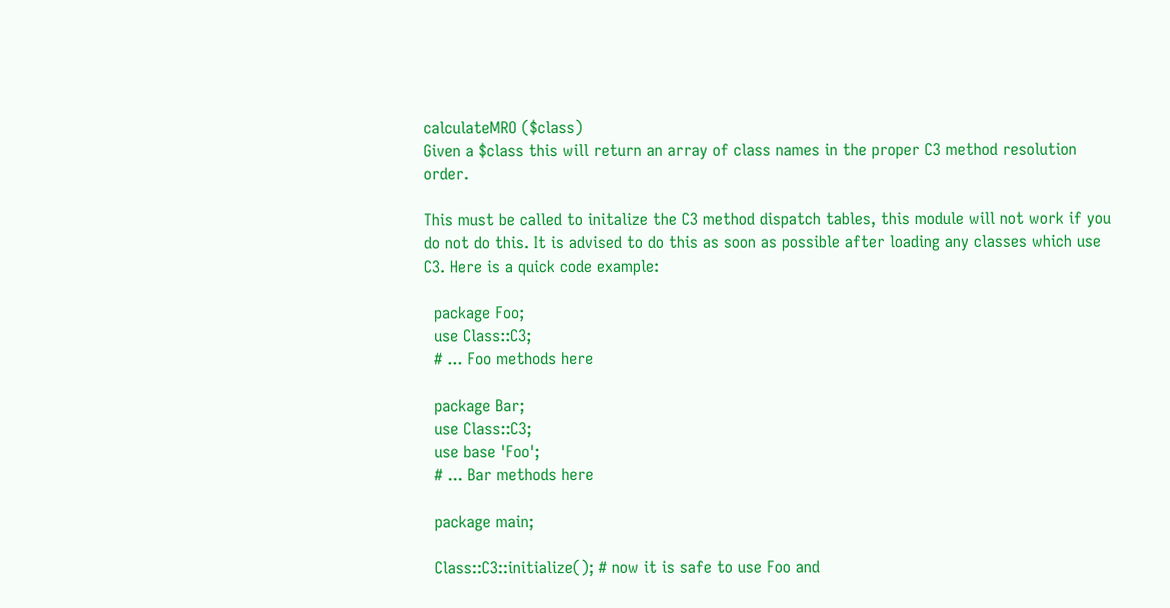calculateMRO ($class)
Given a $class this will return an array of class names in the proper C3 method resolution order.

This must be called to initalize the C3 method dispatch tables, this module will not work if you do not do this. It is advised to do this as soon as possible after loading any classes which use C3. Here is a quick code example:

  package Foo;
  use Class::C3;
  # ... Foo methods here

  package Bar;
  use Class::C3;
  use base 'Foo';
  # ... Bar methods here

  package main;

  Class::C3::initialize(); # now it is safe to use Foo and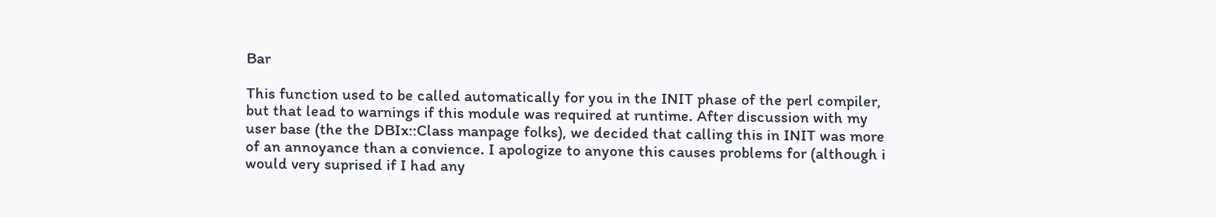Bar

This function used to be called automatically for you in the INIT phase of the perl compiler, but that lead to warnings if this module was required at runtime. After discussion with my user base (the the DBIx::Class manpage folks), we decided that calling this in INIT was more of an annoyance than a convience. I apologize to anyone this causes problems for (although i would very suprised if I had any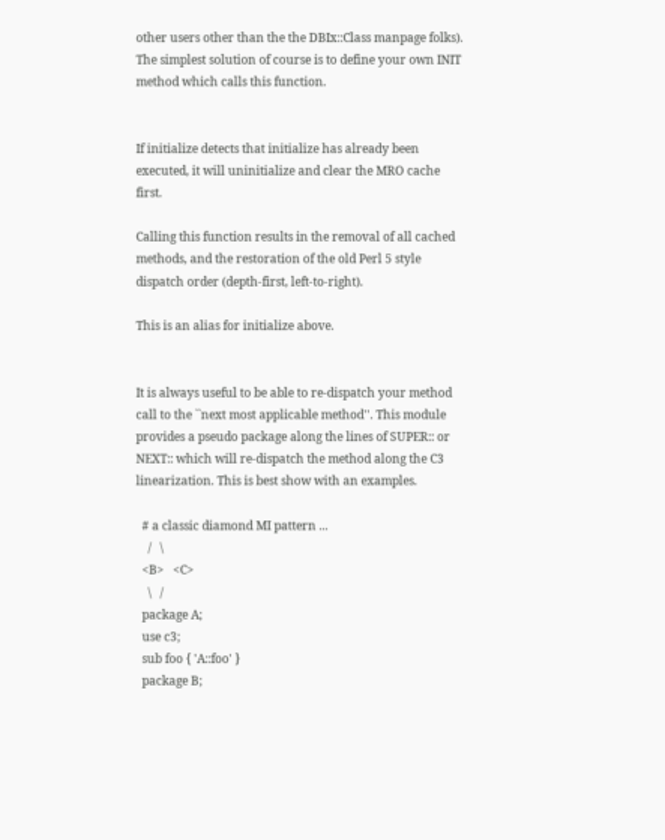other users other than the the DBIx::Class manpage folks). The simplest solution of course is to define your own INIT method which calls this function.


If initialize detects that initialize has already been executed, it will uninitialize and clear the MRO cache first.

Calling this function results in the removal of all cached methods, and the restoration of the old Perl 5 style dispatch order (depth-first, left-to-right).

This is an alias for initialize above.


It is always useful to be able to re-dispatch your method call to the ``next most applicable method''. This module provides a pseudo package along the lines of SUPER:: or NEXT:: which will re-dispatch the method along the C3 linearization. This is best show with an examples.

  # a classic diamond MI pattern ...
    /   \
  <B>   <C>
    \   /
  package A;
  use c3;
  sub foo { 'A::foo' }
  package B;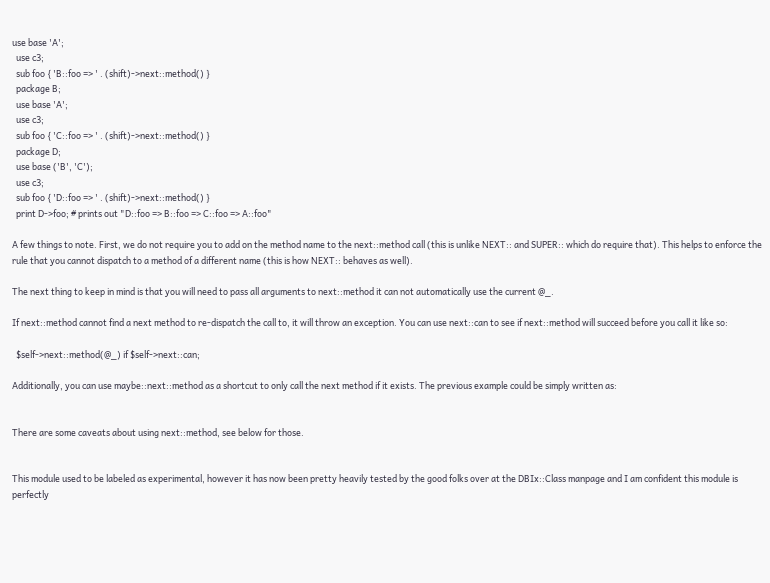use base 'A';
  use c3;
  sub foo { 'B::foo => ' . (shift)->next::method() }
  package B;
  use base 'A';
  use c3;
  sub foo { 'C::foo => ' . (shift)->next::method() }
  package D;
  use base ('B', 'C');
  use c3;
  sub foo { 'D::foo => ' . (shift)->next::method() }
  print D->foo; # prints out "D::foo => B::foo => C::foo => A::foo"

A few things to note. First, we do not require you to add on the method name to the next::method call (this is unlike NEXT:: and SUPER:: which do require that). This helps to enforce the rule that you cannot dispatch to a method of a different name (this is how NEXT:: behaves as well).

The next thing to keep in mind is that you will need to pass all arguments to next::method it can not automatically use the current @_.

If next::method cannot find a next method to re-dispatch the call to, it will throw an exception. You can use next::can to see if next::method will succeed before you call it like so:

  $self->next::method(@_) if $self->next::can;

Additionally, you can use maybe::next::method as a shortcut to only call the next method if it exists. The previous example could be simply written as:


There are some caveats about using next::method, see below for those.


This module used to be labeled as experimental, however it has now been pretty heavily tested by the good folks over at the DBIx::Class manpage and I am confident this module is perfectly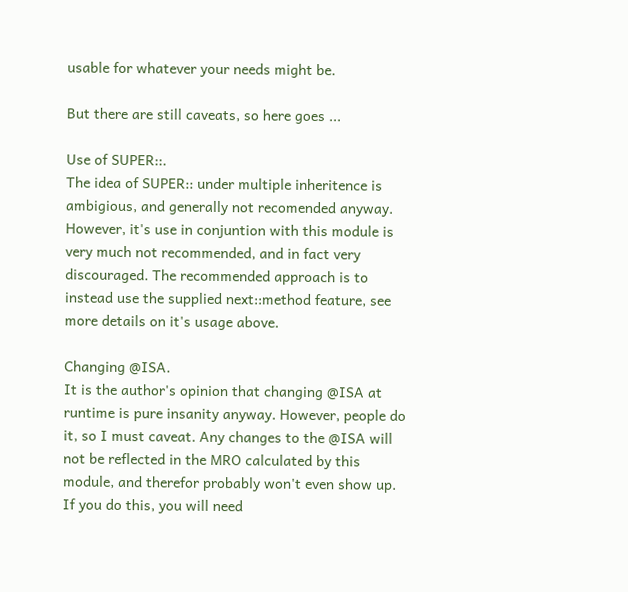usable for whatever your needs might be.

But there are still caveats, so here goes ...

Use of SUPER::.
The idea of SUPER:: under multiple inheritence is ambigious, and generally not recomended anyway. However, it's use in conjuntion with this module is very much not recommended, and in fact very discouraged. The recommended approach is to instead use the supplied next::method feature, see more details on it's usage above.

Changing @ISA.
It is the author's opinion that changing @ISA at runtime is pure insanity anyway. However, people do it, so I must caveat. Any changes to the @ISA will not be reflected in the MRO calculated by this module, and therefor probably won't even show up. If you do this, you will need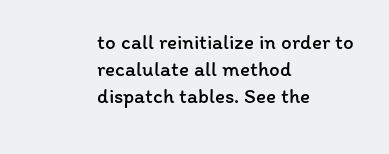to call reinitialize in order to recalulate all method dispatch tables. See the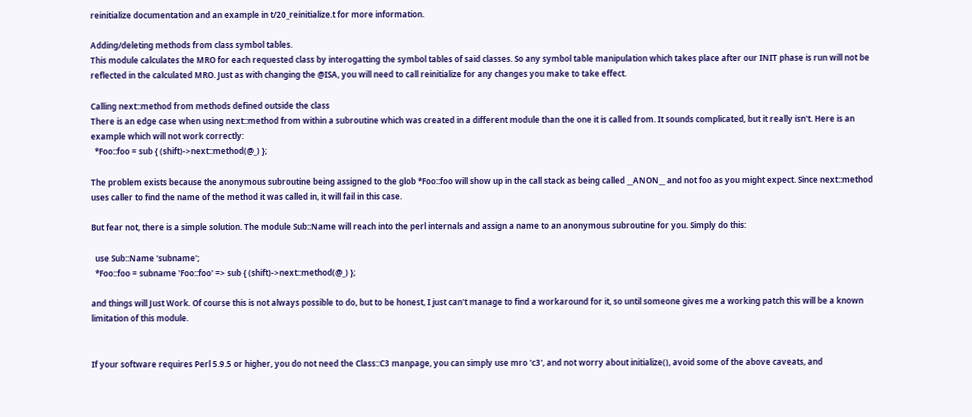reinitialize documentation and an example in t/20_reinitialize.t for more information.

Adding/deleting methods from class symbol tables.
This module calculates the MRO for each requested class by interogatting the symbol tables of said classes. So any symbol table manipulation which takes place after our INIT phase is run will not be reflected in the calculated MRO. Just as with changing the @ISA, you will need to call reinitialize for any changes you make to take effect.

Calling next::method from methods defined outside the class
There is an edge case when using next::method from within a subroutine which was created in a different module than the one it is called from. It sounds complicated, but it really isn't. Here is an example which will not work correctly:
  *Foo::foo = sub { (shift)->next::method(@_) };

The problem exists because the anonymous subroutine being assigned to the glob *Foo::foo will show up in the call stack as being called __ANON__ and not foo as you might expect. Since next::method uses caller to find the name of the method it was called in, it will fail in this case.

But fear not, there is a simple solution. The module Sub::Name will reach into the perl internals and assign a name to an anonymous subroutine for you. Simply do this:

  use Sub::Name 'subname';
  *Foo::foo = subname 'Foo::foo' => sub { (shift)->next::method(@_) };

and things will Just Work. Of course this is not always possible to do, but to be honest, I just can't manage to find a workaround for it, so until someone gives me a working patch this will be a known limitation of this module.


If your software requires Perl 5.9.5 or higher, you do not need the Class::C3 manpage, you can simply use mro 'c3', and not worry about initialize(), avoid some of the above caveats, and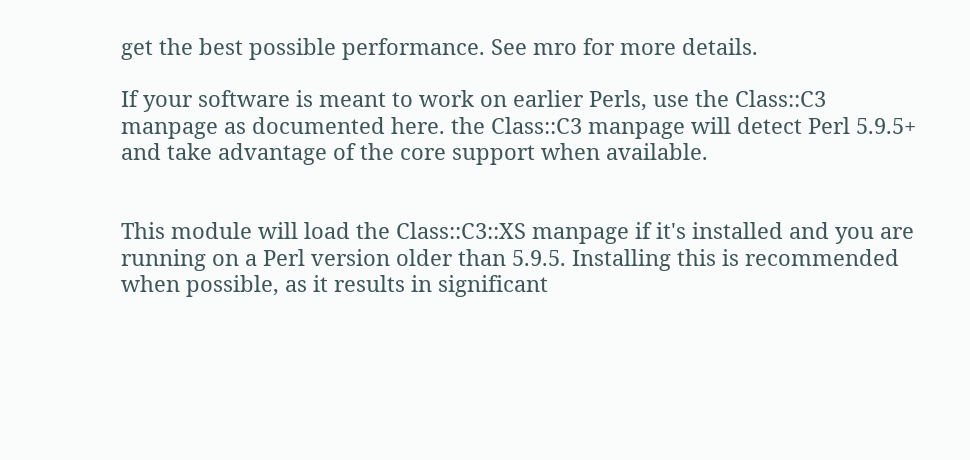get the best possible performance. See mro for more details.

If your software is meant to work on earlier Perls, use the Class::C3 manpage as documented here. the Class::C3 manpage will detect Perl 5.9.5+ and take advantage of the core support when available.


This module will load the Class::C3::XS manpage if it's installed and you are running on a Perl version older than 5.9.5. Installing this is recommended when possible, as it results in significant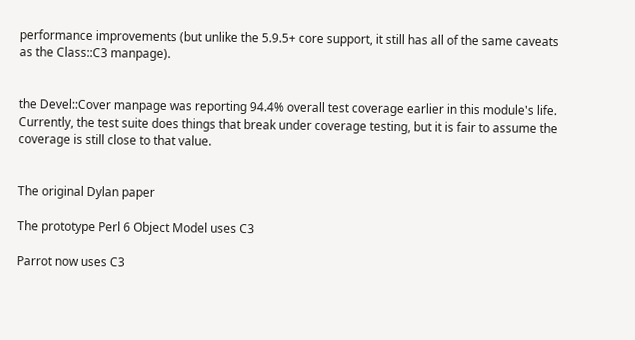performance improvements (but unlike the 5.9.5+ core support, it still has all of the same caveats as the Class::C3 manpage).


the Devel::Cover manpage was reporting 94.4% overall test coverage earlier in this module's life. Currently, the test suite does things that break under coverage testing, but it is fair to assume the coverage is still close to that value.


The original Dylan paper

The prototype Perl 6 Object Model uses C3

Parrot now uses C3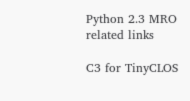Python 2.3 MRO related links

C3 for TinyCLOS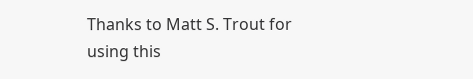Thanks to Matt S. Trout for using this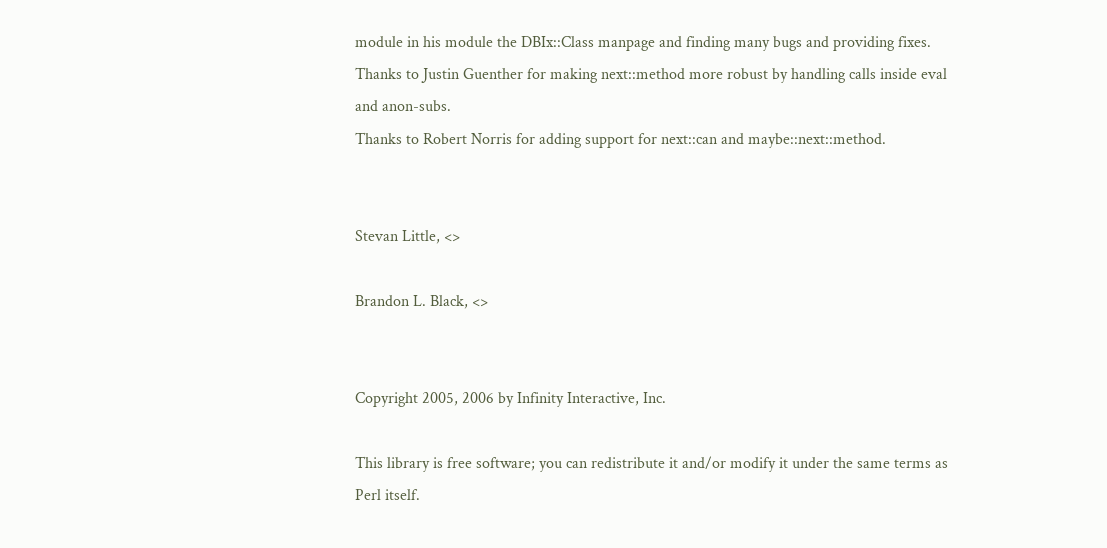module in his module the DBIx::Class manpage and finding many bugs and providing fixes.
Thanks to Justin Guenther for making next::method more robust by handling calls inside eval and anon-subs.
Thanks to Robert Norris for adding support for next::can and maybe::next::method.


Stevan Little, <>

Brandon L. Black, <>


Copyright 2005, 2006 by Infinity Interactive, Inc.

This library is free software; you can redistribute it and/or modify it under the same terms as Perl itself.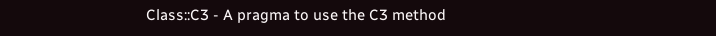Class::C3 - A pragma to use the C3 method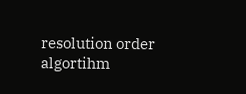resolution order algortihm